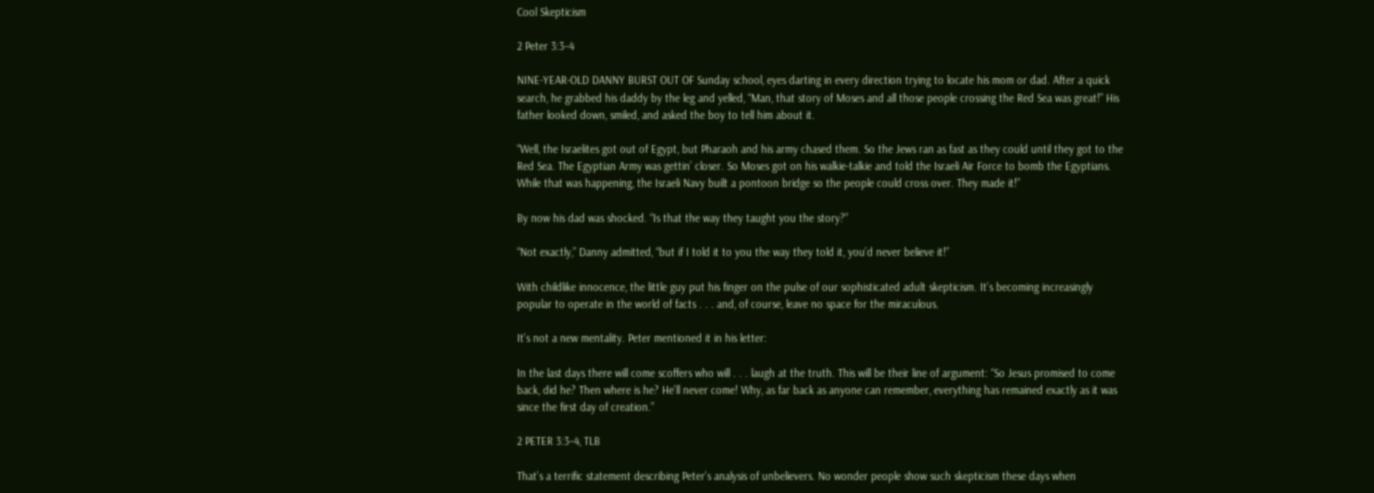Cool Skepticism

2 Peter 3:3–4

NINE-YEAR-OLD DANNY BURST OUT OF Sunday school, eyes darting in every direction trying to locate his mom or dad. After a quick search, he grabbed his daddy by the leg and yelled, “Man, that story of Moses and all those people crossing the Red Sea was great!” His father looked down, smiled, and asked the boy to tell him about it.

“Well, the Israelites got out of Egypt, but Pharaoh and his army chased them. So the Jews ran as fast as they could until they got to the Red Sea. The Egyptian Army was gettin’ closer. So Moses got on his walkie-talkie and told the Israeli Air Force to bomb the Egyptians. While that was happening, the Israeli Navy built a pontoon bridge so the people could cross over. They made it!”

By now his dad was shocked. “Is that the way they taught you the story?”

“Not exactly,” Danny admitted, “but if I told it to you the way they told it, you’d never believe it!”

With childlike innocence, the little guy put his finger on the pulse of our sophisticated adult skepticism. It’s becoming increasingly popular to operate in the world of facts . . . and, of course, leave no space for the miraculous.

It’s not a new mentality. Peter mentioned it in his letter:

In the last days there will come scoffers who will . . . laugh at the truth. This will be their line of argument: “So Jesus promised to come back, did he? Then where is he? He’ll never come! Why, as far back as anyone can remember, everything has remained exactly as it was since the first day of creation.”

2 PETER 3:3–4, TLB

That’s a terrific statement describing Peter’s analysis of unbelievers. No wonder people show such skepticism these days when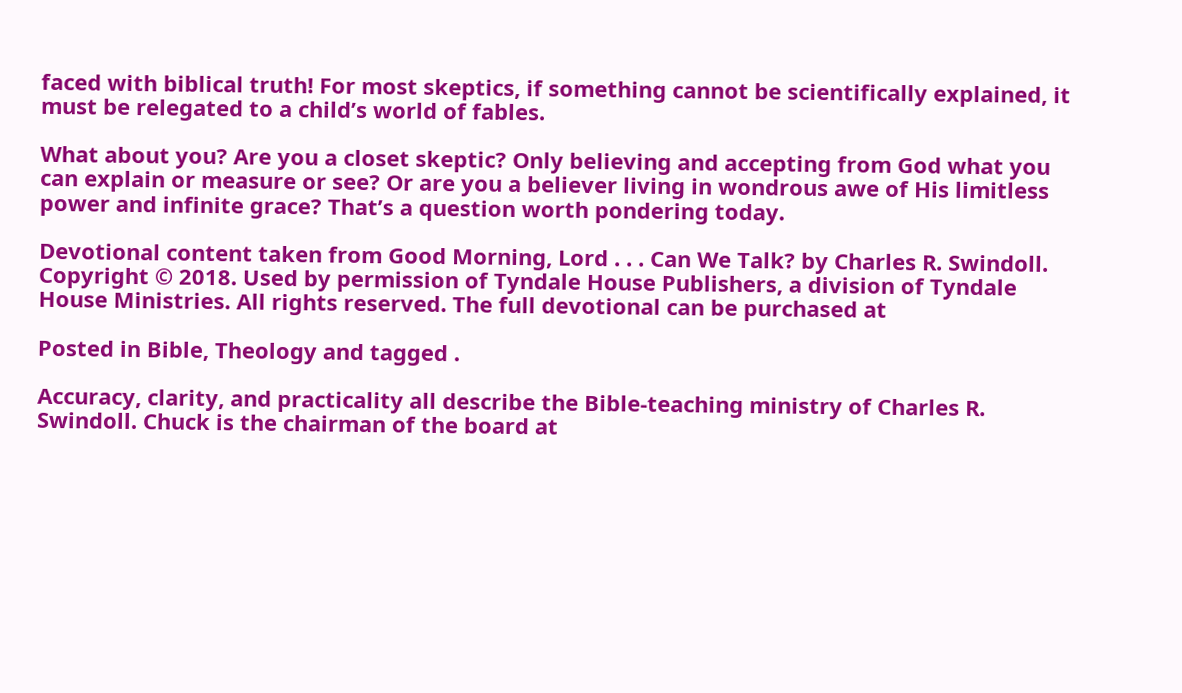faced with biblical truth! For most skeptics, if something cannot be scientifically explained, it must be relegated to a child’s world of fables.

What about you? Are you a closet skeptic? Only believing and accepting from God what you can explain or measure or see? Or are you a believer living in wondrous awe of His limitless power and infinite grace? That’s a question worth pondering today.

Devotional content taken from Good Morning, Lord . . . Can We Talk? by Charles R. Swindoll. Copyright © 2018. Used by permission of Tyndale House Publishers, a division of Tyndale House Ministries. All rights reserved. The full devotional can be purchased at

Posted in Bible, Theology and tagged .

Accuracy, clarity, and practicality all describe the Bible-teaching ministry of Charles R. Swindoll. Chuck is the chairman of the board at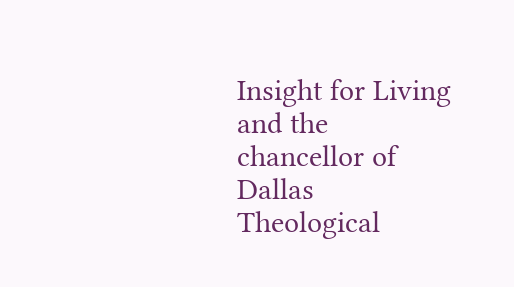Insight for Living and the chancellor of Dallas Theological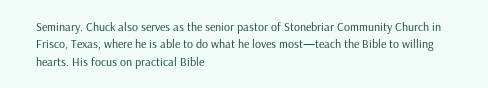Seminary. Chuck also serves as the senior pastor of Stonebriar Community Church in Frisco, Texas, where he is able to do what he loves most—teach the Bible to willing hearts. His focus on practical Bible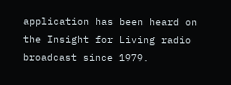application has been heard on the Insight for Living radio broadcast since 1979.